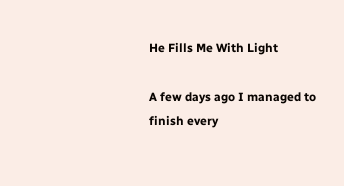He Fills Me With Light

A few days ago I managed to finish every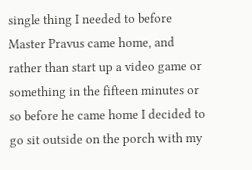single thing I needed to before Master Pravus came home, and rather than start up a video game or something in the fifteen minutes or so before he came home I decided to go sit outside on the porch with my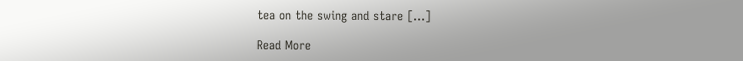tea on the swing and stare […]

Read More